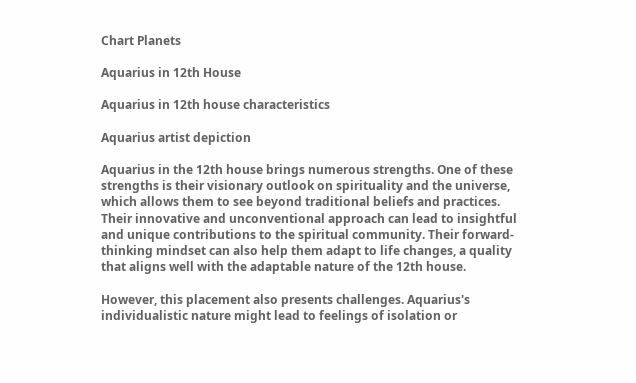Chart Planets

Aquarius in 12th House

Aquarius in 12th house characteristics

Aquarius artist depiction

Aquarius in the 12th house brings numerous strengths. One of these strengths is their visionary outlook on spirituality and the universe, which allows them to see beyond traditional beliefs and practices. Their innovative and unconventional approach can lead to insightful and unique contributions to the spiritual community. Their forward-thinking mindset can also help them adapt to life changes, a quality that aligns well with the adaptable nature of the 12th house.

However, this placement also presents challenges. Aquarius's individualistic nature might lead to feelings of isolation or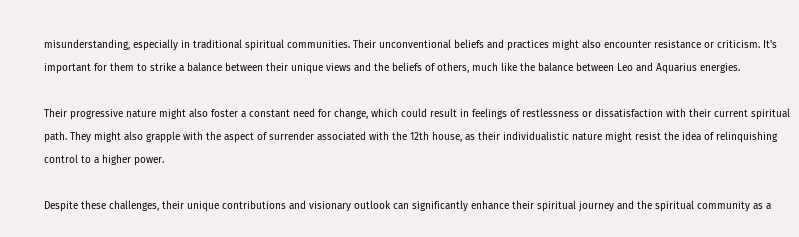misunderstanding, especially in traditional spiritual communities. Their unconventional beliefs and practices might also encounter resistance or criticism. It's important for them to strike a balance between their unique views and the beliefs of others, much like the balance between Leo and Aquarius energies.

Their progressive nature might also foster a constant need for change, which could result in feelings of restlessness or dissatisfaction with their current spiritual path. They might also grapple with the aspect of surrender associated with the 12th house, as their individualistic nature might resist the idea of relinquishing control to a higher power.

Despite these challenges, their unique contributions and visionary outlook can significantly enhance their spiritual journey and the spiritual community as a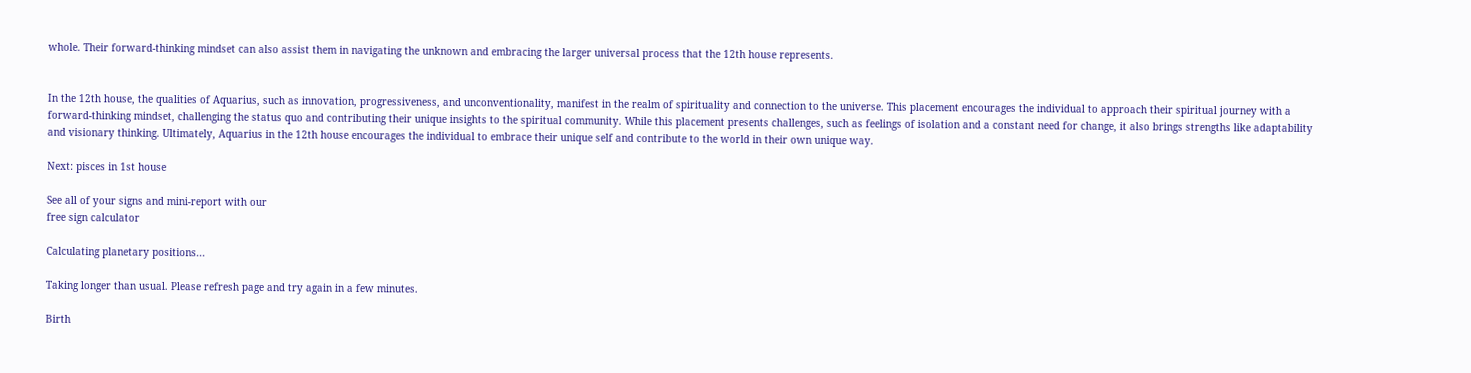whole. Their forward-thinking mindset can also assist them in navigating the unknown and embracing the larger universal process that the 12th house represents.


In the 12th house, the qualities of Aquarius, such as innovation, progressiveness, and unconventionality, manifest in the realm of spirituality and connection to the universe. This placement encourages the individual to approach their spiritual journey with a forward-thinking mindset, challenging the status quo and contributing their unique insights to the spiritual community. While this placement presents challenges, such as feelings of isolation and a constant need for change, it also brings strengths like adaptability and visionary thinking. Ultimately, Aquarius in the 12th house encourages the individual to embrace their unique self and contribute to the world in their own unique way.

Next: pisces in 1st house

See all of your signs and mini-report with our
free sign calculator

Calculating planetary positions...

Taking longer than usual. Please refresh page and try again in a few minutes.

Birth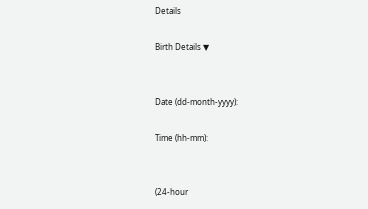Details

Birth Details ▼


Date (dd-month-yyyy):

Time (hh-mm):


(24-hour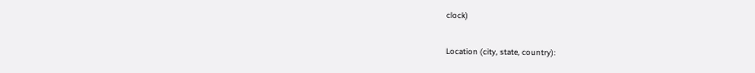clock)

Location (city, state, country):